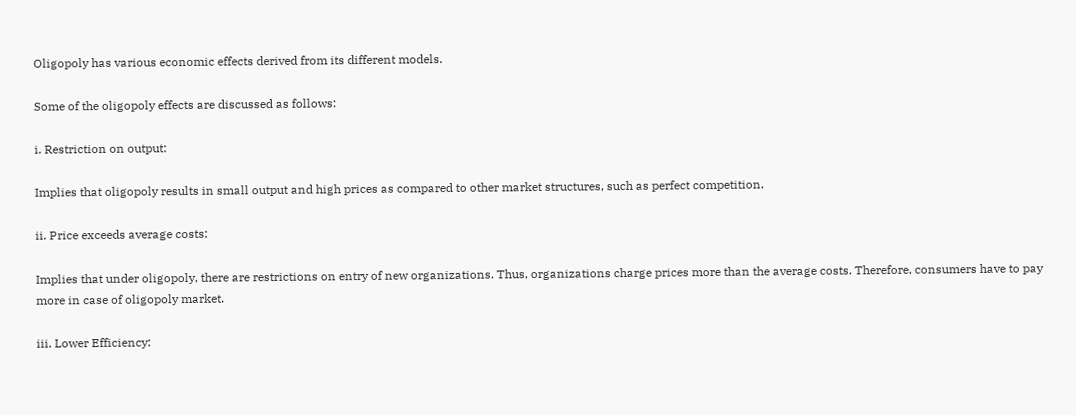Oligopoly has various economic effects derived from its different models.

Some of the oligopoly effects are discussed as follows:

i. Restriction on output:

Implies that oligopoly results in small output and high prices as compared to other market structures, such as perfect competition.

ii. Price exceeds average costs:

Implies that under oligopoly, there are restrictions on entry of new organizations. Thus, organizations charge prices more than the average costs. Therefore, consumers have to pay more in case of oligopoly market.

iii. Lower Efficiency: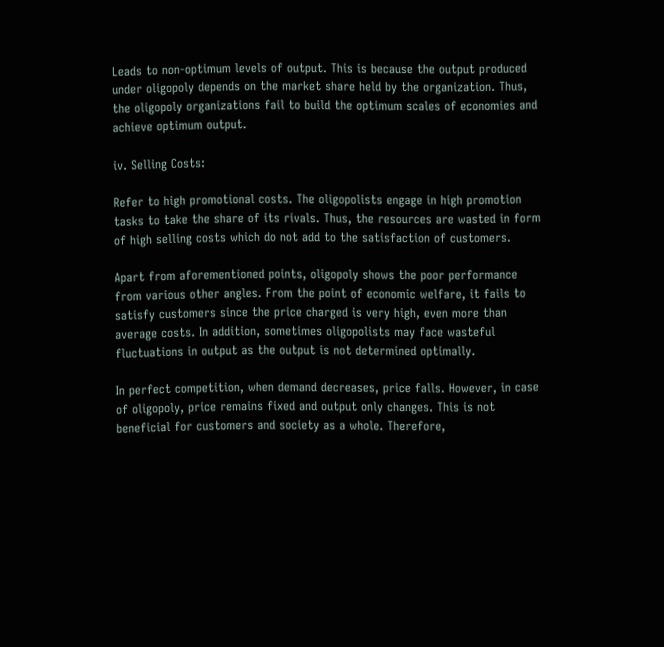Leads to non-optimum levels of output. This is because the output produced under oligopoly depends on the market share held by the organization. Thus, the oligopoly organizations fail to build the optimum scales of economies and achieve optimum output.

iv. Selling Costs:

Refer to high promotional costs. The oligopolists engage in high promotion tasks to take the share of its rivals. Thus, the resources are wasted in form of high selling costs which do not add to the satisfaction of customers.

Apart from aforementioned points, oligopoly shows the poor performance from various other angles. From the point of economic welfare, it fails to satisfy customers since the price charged is very high, even more than average costs. In addition, sometimes oligopolists may face wasteful fluctuations in output as the output is not determined optimally.

In perfect competition, when demand decreases, price falls. However, in case of oligopoly, price remains fixed and output only changes. This is not beneficial for customers and society as a whole. Therefore,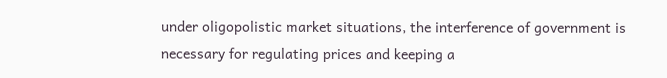under oligopolistic market situations, the interference of government is necessary for regulating prices and keeping a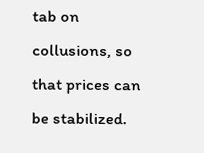tab on collusions, so that prices can be stabilized.